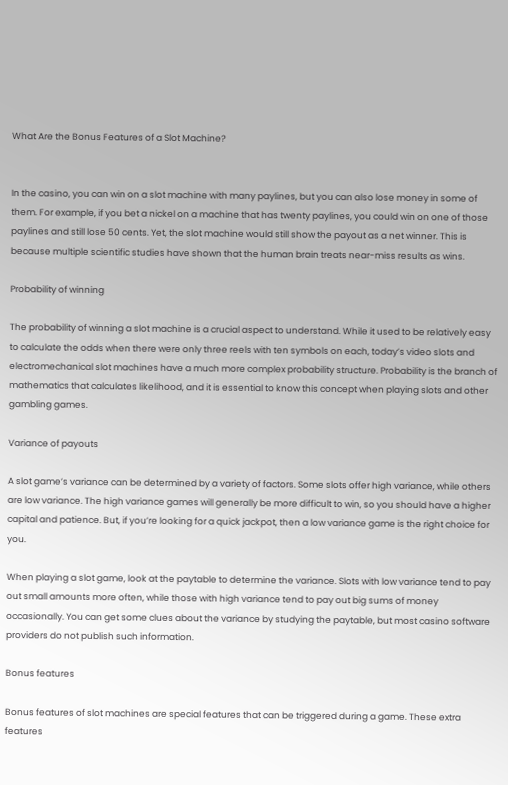What Are the Bonus Features of a Slot Machine?


In the casino, you can win on a slot machine with many paylines, but you can also lose money in some of them. For example, if you bet a nickel on a machine that has twenty paylines, you could win on one of those paylines and still lose 50 cents. Yet, the slot machine would still show the payout as a net winner. This is because multiple scientific studies have shown that the human brain treats near-miss results as wins.

Probability of winning

The probability of winning a slot machine is a crucial aspect to understand. While it used to be relatively easy to calculate the odds when there were only three reels with ten symbols on each, today’s video slots and electromechanical slot machines have a much more complex probability structure. Probability is the branch of mathematics that calculates likelihood, and it is essential to know this concept when playing slots and other gambling games.

Variance of payouts

A slot game’s variance can be determined by a variety of factors. Some slots offer high variance, while others are low variance. The high variance games will generally be more difficult to win, so you should have a higher capital and patience. But, if you’re looking for a quick jackpot, then a low variance game is the right choice for you.

When playing a slot game, look at the paytable to determine the variance. Slots with low variance tend to pay out small amounts more often, while those with high variance tend to pay out big sums of money occasionally. You can get some clues about the variance by studying the paytable, but most casino software providers do not publish such information.

Bonus features

Bonus features of slot machines are special features that can be triggered during a game. These extra features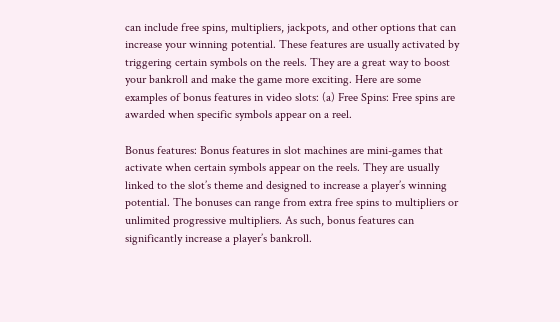can include free spins, multipliers, jackpots, and other options that can increase your winning potential. These features are usually activated by triggering certain symbols on the reels. They are a great way to boost your bankroll and make the game more exciting. Here are some examples of bonus features in video slots: (a) Free Spins: Free spins are awarded when specific symbols appear on a reel.

Bonus features: Bonus features in slot machines are mini-games that activate when certain symbols appear on the reels. They are usually linked to the slot’s theme and designed to increase a player’s winning potential. The bonuses can range from extra free spins to multipliers or unlimited progressive multipliers. As such, bonus features can significantly increase a player’s bankroll.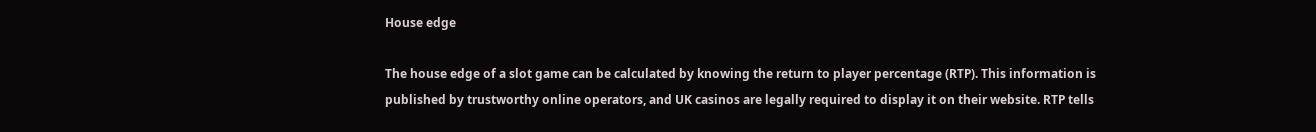House edge

The house edge of a slot game can be calculated by knowing the return to player percentage (RTP). This information is published by trustworthy online operators, and UK casinos are legally required to display it on their website. RTP tells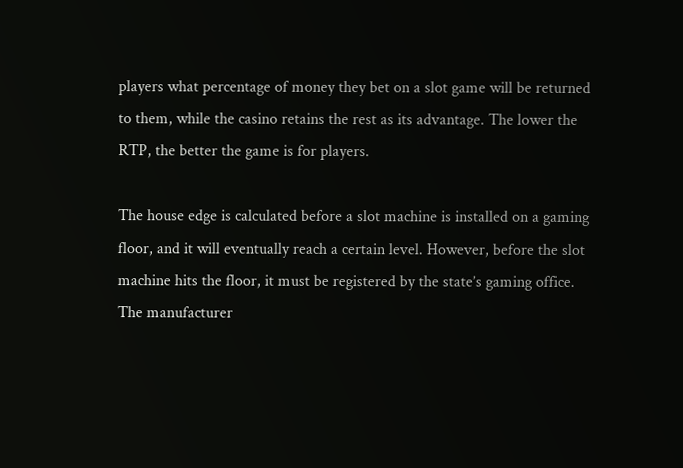players what percentage of money they bet on a slot game will be returned to them, while the casino retains the rest as its advantage. The lower the RTP, the better the game is for players.

The house edge is calculated before a slot machine is installed on a gaming floor, and it will eventually reach a certain level. However, before the slot machine hits the floor, it must be registered by the state’s gaming office. The manufacturer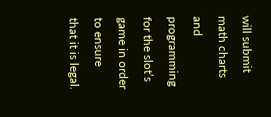will submit math charts and programming for the slot’s game in order to ensure that it is legal.